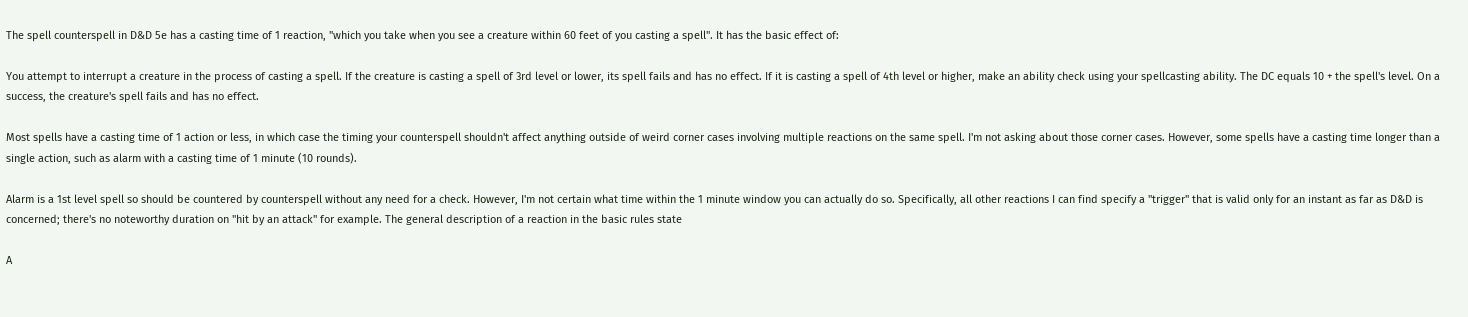The spell counterspell in D&D 5e has a casting time of 1 reaction, "which you take when you see a creature within 60 feet of you casting a spell". It has the basic effect of:

You attempt to interrupt a creature in the process of casting a spell. If the creature is casting a spell of 3rd level or lower, its spell fails and has no effect. If it is casting a spell of 4th level or higher, make an ability check using your spellcasting ability. The DC equals 10 + the spell's level. On a success, the creature's spell fails and has no effect.

Most spells have a casting time of 1 action or less, in which case the timing your counterspell shouldn't affect anything outside of weird corner cases involving multiple reactions on the same spell. I'm not asking about those corner cases. However, some spells have a casting time longer than a single action, such as alarm with a casting time of 1 minute (10 rounds).

Alarm is a 1st level spell so should be countered by counterspell without any need for a check. However, I'm not certain what time within the 1 minute window you can actually do so. Specifically, all other reactions I can find specify a "trigger" that is valid only for an instant as far as D&D is concerned; there's no noteworthy duration on "hit by an attack" for example. The general description of a reaction in the basic rules state

A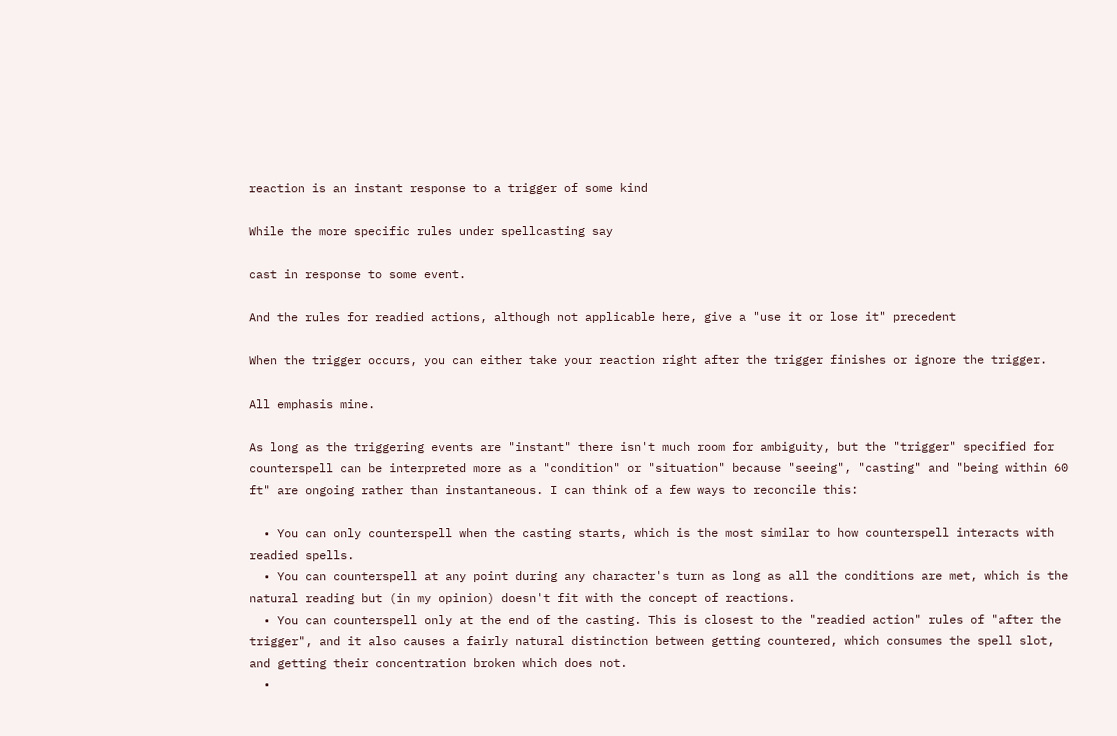reaction is an instant response to a trigger of some kind

While the more specific rules under spellcasting say

cast in response to some event.

And the rules for readied actions, although not applicable here, give a "use it or lose it" precedent

When the trigger occurs, you can either take your reaction right after the trigger finishes or ignore the trigger.

All emphasis mine.

As long as the triggering events are "instant" there isn't much room for ambiguity, but the "trigger" specified for counterspell can be interpreted more as a "condition" or "situation" because "seeing", "casting" and "being within 60 ft" are ongoing rather than instantaneous. I can think of a few ways to reconcile this:

  • You can only counterspell when the casting starts, which is the most similar to how counterspell interacts with readied spells.
  • You can counterspell at any point during any character's turn as long as all the conditions are met, which is the natural reading but (in my opinion) doesn't fit with the concept of reactions.
  • You can counterspell only at the end of the casting. This is closest to the "readied action" rules of "after the trigger", and it also causes a fairly natural distinction between getting countered, which consumes the spell slot, and getting their concentration broken which does not.
  •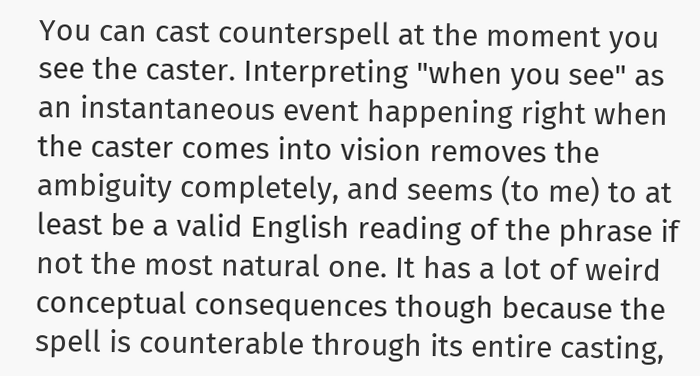You can cast counterspell at the moment you see the caster. Interpreting "when you see" as an instantaneous event happening right when the caster comes into vision removes the ambiguity completely, and seems (to me) to at least be a valid English reading of the phrase if not the most natural one. It has a lot of weird conceptual consequences though because the spell is counterable through its entire casting,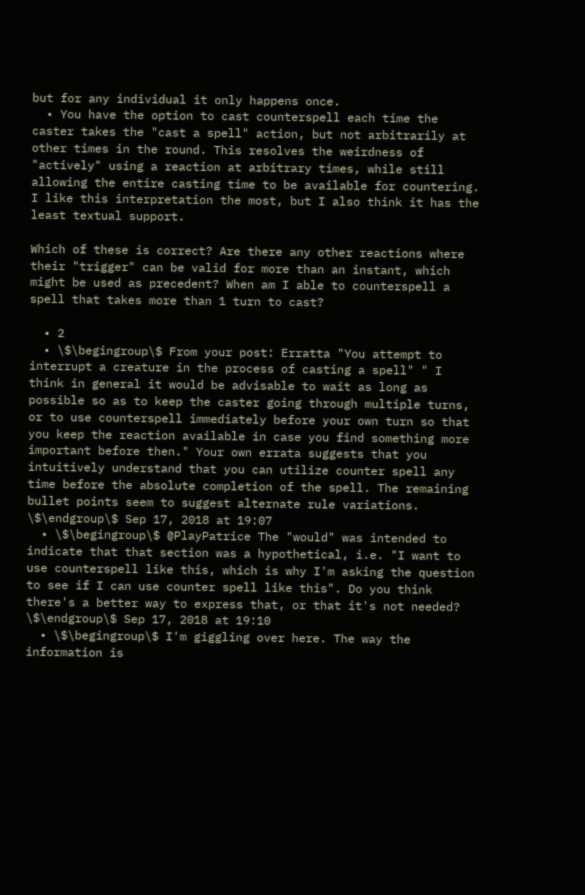but for any individual it only happens once.
  • You have the option to cast counterspell each time the caster takes the "cast a spell" action, but not arbitrarily at other times in the round. This resolves the weirdness of "actively" using a reaction at arbitrary times, while still allowing the entire casting time to be available for countering. I like this interpretation the most, but I also think it has the least textual support.

Which of these is correct? Are there any other reactions where their "trigger" can be valid for more than an instant, which might be used as precedent? When am I able to counterspell a spell that takes more than 1 turn to cast?

  • 2
  • \$\begingroup\$ From your post: Erratta "You attempt to interrupt a creature in the process of casting a spell" " I think in general it would be advisable to wait as long as possible so as to keep the caster going through multiple turns, or to use counterspell immediately before your own turn so that you keep the reaction available in case you find something more important before then." Your own errata suggests that you intuitively understand that you can utilize counter spell any time before the absolute completion of the spell. The remaining bullet points seem to suggest alternate rule variations. \$\endgroup\$ Sep 17, 2018 at 19:07
  • \$\begingroup\$ @PlayPatrice The "would" was intended to indicate that that section was a hypothetical, i.e. "I want to use counterspell like this, which is why I'm asking the question to see if I can use counter spell like this". Do you think there's a better way to express that, or that it's not needed? \$\endgroup\$ Sep 17, 2018 at 19:10
  • \$\begingroup\$ I'm giggling over here. The way the information is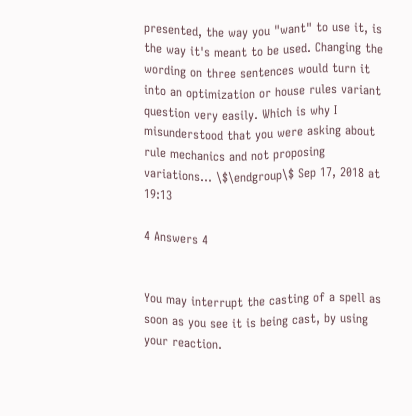presented, the way you "want" to use it, is the way it's meant to be used. Changing the wording on three sentences would turn it into an optimization or house rules variant question very easily. Which is why I misunderstood that you were asking about rule mechanics and not proposing variations... \$\endgroup\$ Sep 17, 2018 at 19:13

4 Answers 4


You may interrupt the casting of a spell as soon as you see it is being cast, by using your reaction.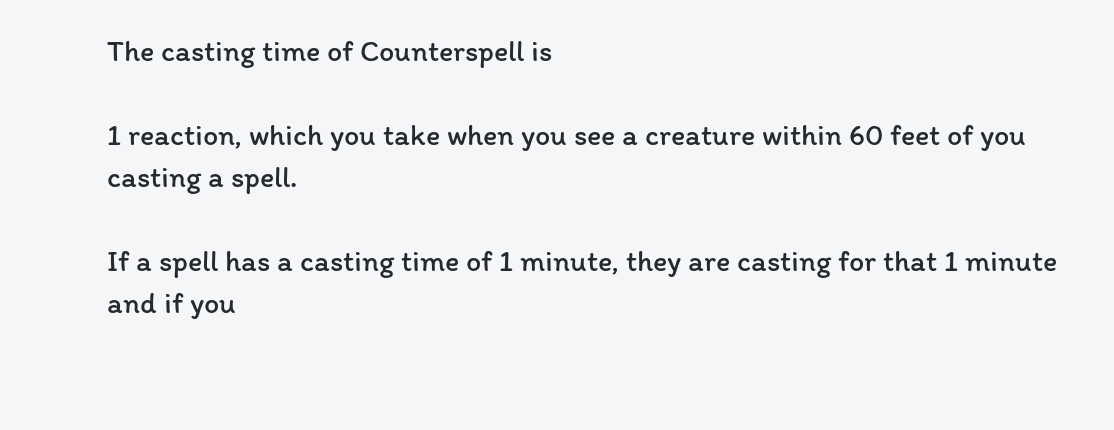The casting time of Counterspell is

1 reaction, which you take when you see a creature within 60 feet of you casting a spell.

If a spell has a casting time of 1 minute, they are casting for that 1 minute and if you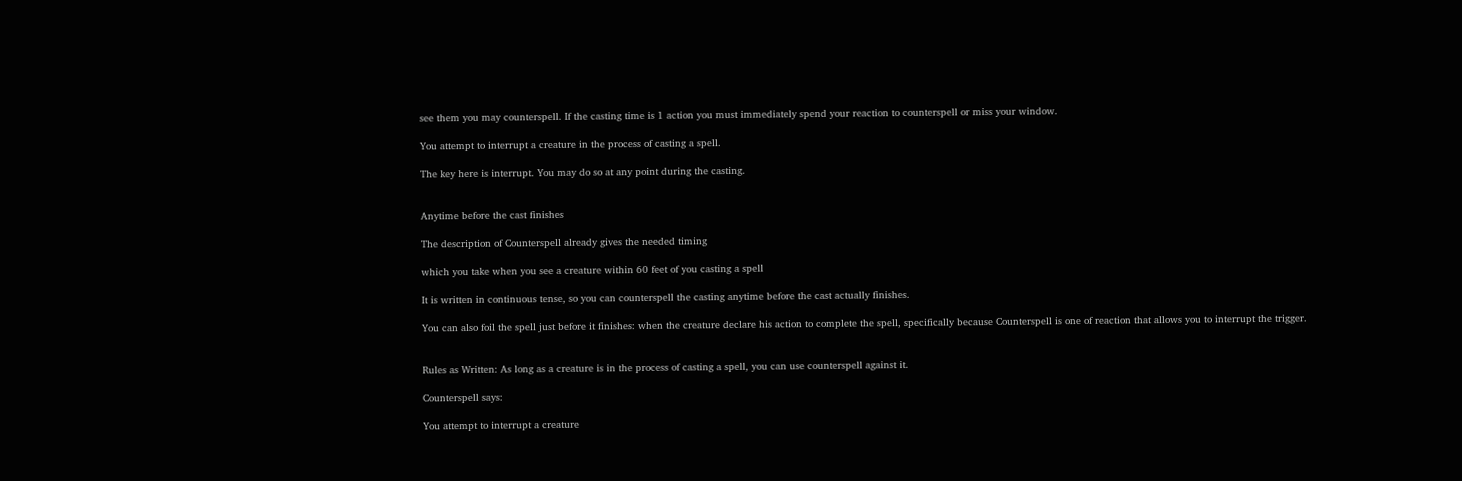see them you may counterspell. If the casting time is 1 action you must immediately spend your reaction to counterspell or miss your window.

You attempt to interrupt a creature in the process of casting a spell.

The key here is interrupt. You may do so at any point during the casting.


Anytime before the cast finishes

The description of Counterspell already gives the needed timing

which you take when you see a creature within 60 feet of you casting a spell

It is written in continuous tense, so you can counterspell the casting anytime before the cast actually finishes.

You can also foil the spell just before it finishes: when the creature declare his action to complete the spell, specifically because Counterspell is one of reaction that allows you to interrupt the trigger.


Rules as Written: As long as a creature is in the process of casting a spell, you can use counterspell against it.

Counterspell says:

You attempt to interrupt a creature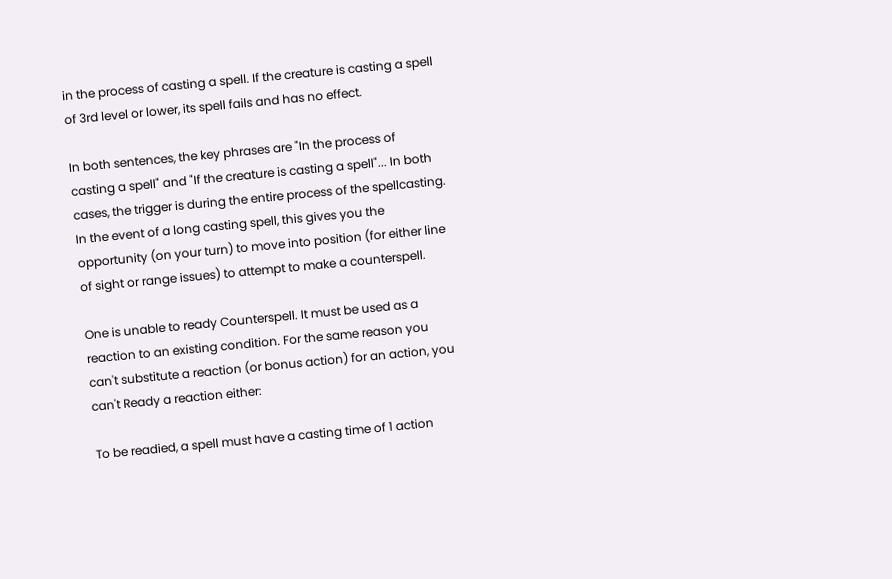in the process of casting a spell. If the creature is casting a spell of 3rd level or lower, its spell fails and has no effect.

In both sentences, the key phrases are "In the process of casting a spell" and "If the creature is casting a spell"... In both cases, the trigger is during the entire process of the spellcasting. In the event of a long casting spell, this gives you the opportunity (on your turn) to move into position (for either line of sight or range issues) to attempt to make a counterspell.

One is unable to ready Counterspell. It must be used as a reaction to an existing condition. For the same reason you can't substitute a reaction (or bonus action) for an action, you can't Ready a reaction either:

To be readied, a spell must have a casting time of 1 action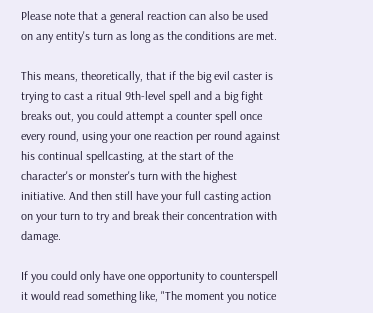Please note that a general reaction can also be used on any entity's turn as long as the conditions are met.

This means, theoretically, that if the big evil caster is trying to cast a ritual 9th-level spell and a big fight breaks out, you could attempt a counter spell once every round, using your one reaction per round against his continual spellcasting, at the start of the character's or monster's turn with the highest initiative. And then still have your full casting action on your turn to try and break their concentration with damage.

If you could only have one opportunity to counterspell it would read something like, "The moment you notice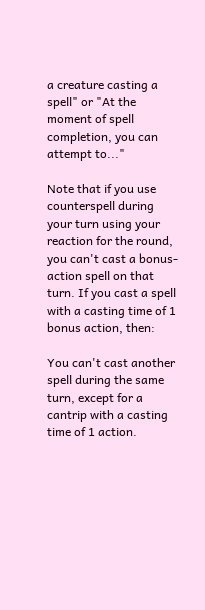a creature casting a spell" or "At the moment of spell completion, you can attempt to..."

Note that if you use counterspell during your turn using your reaction for the round, you can't cast a bonus-action spell on that turn. If you cast a spell with a casting time of 1 bonus action, then:

You can't cast another spell during the same turn, except for a cantrip with a casting time of 1 action.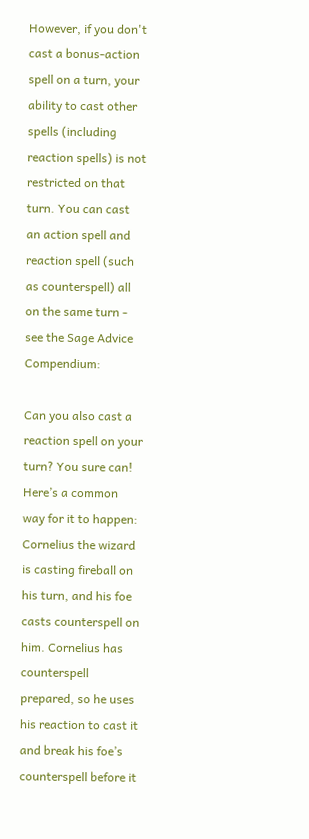However, if you don't cast a bonus-action spell on a turn, your ability to cast other spells (including reaction spells) is not restricted on that turn. You can cast an action spell and reaction spell (such as counterspell) all on the same turn - see the Sage Advice Compendium:

Can you also cast a reaction spell on your turn? You sure can! Here’s a common way for it to happen: Cornelius the wizard is casting fireball on his turn, and his foe casts counterspell on him. Cornelius has counterspell prepared, so he uses his reaction to cast it and break his foe’s counterspell before it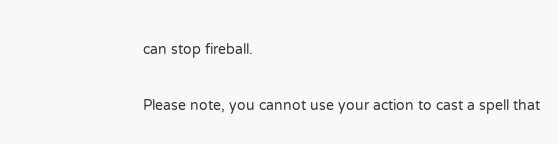can stop fireball.

Please note, you cannot use your action to cast a spell that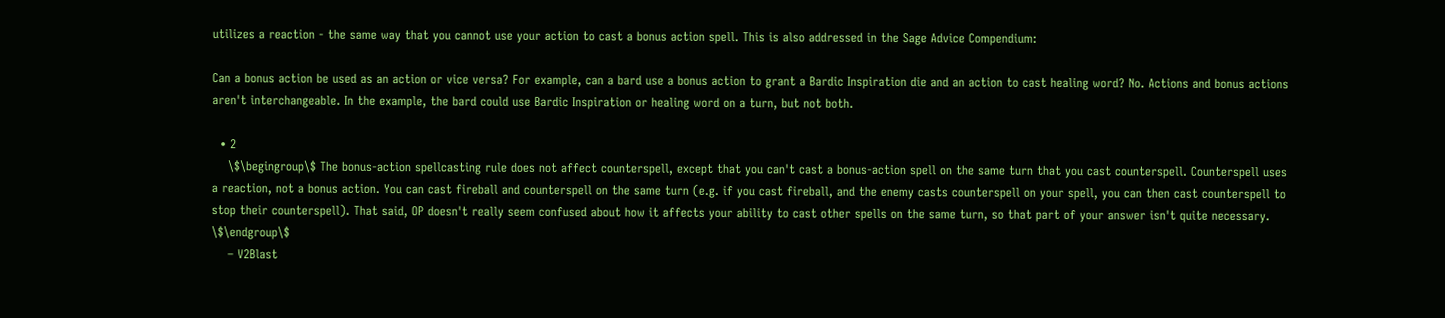utilizes a reaction - the same way that you cannot use your action to cast a bonus action spell. This is also addressed in the Sage Advice Compendium:

Can a bonus action be used as an action or vice versa? For example, can a bard use a bonus action to grant a Bardic Inspiration die and an action to cast healing word? No. Actions and bonus actions aren't interchangeable. In the example, the bard could use Bardic Inspiration or healing word on a turn, but not both.

  • 2
    \$\begingroup\$ The bonus-action spellcasting rule does not affect counterspell, except that you can't cast a bonus-action spell on the same turn that you cast counterspell. Counterspell uses a reaction, not a bonus action. You can cast fireball and counterspell on the same turn (e.g. if you cast fireball, and the enemy casts counterspell on your spell, you can then cast counterspell to stop their counterspell). That said, OP doesn't really seem confused about how it affects your ability to cast other spells on the same turn, so that part of your answer isn't quite necessary. \$\endgroup\$
    – V2Blast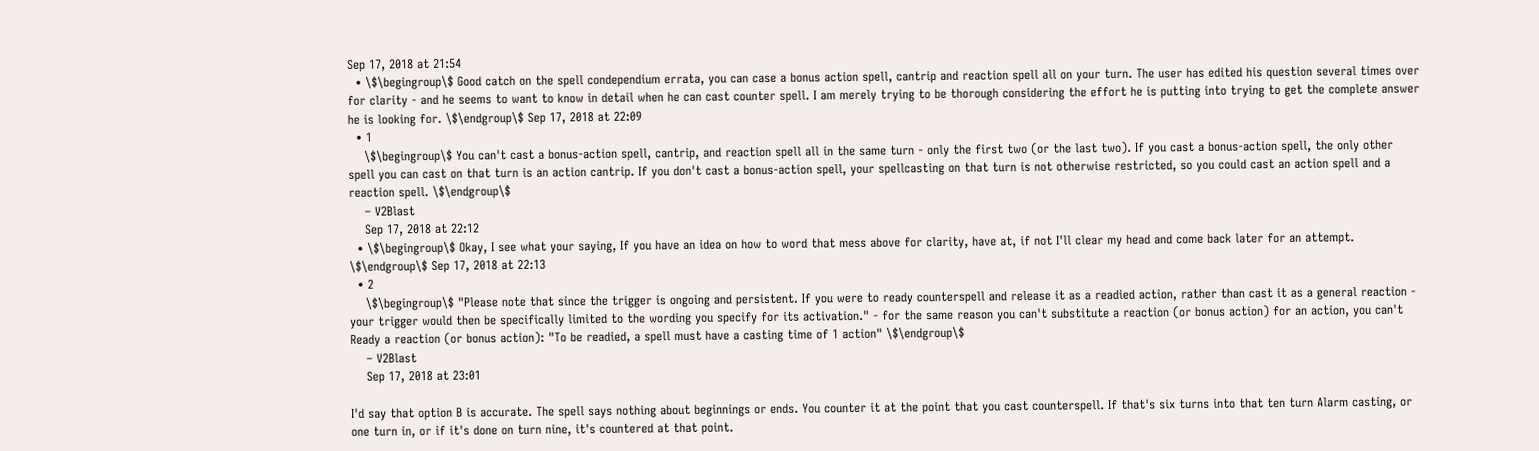Sep 17, 2018 at 21:54
  • \$\begingroup\$ Good catch on the spell condependium errata, you can case a bonus action spell, cantrip and reaction spell all on your turn. The user has edited his question several times over for clarity - and he seems to want to know in detail when he can cast counter spell. I am merely trying to be thorough considering the effort he is putting into trying to get the complete answer he is looking for. \$\endgroup\$ Sep 17, 2018 at 22:09
  • 1
    \$\begingroup\$ You can't cast a bonus-action spell, cantrip, and reaction spell all in the same turn - only the first two (or the last two). If you cast a bonus-action spell, the only other spell you can cast on that turn is an action cantrip. If you don't cast a bonus-action spell, your spellcasting on that turn is not otherwise restricted, so you could cast an action spell and a reaction spell. \$\endgroup\$
    – V2Blast
    Sep 17, 2018 at 22:12
  • \$\begingroup\$ Okay, I see what your saying, If you have an idea on how to word that mess above for clarity, have at, if not I'll clear my head and come back later for an attempt. \$\endgroup\$ Sep 17, 2018 at 22:13
  • 2
    \$\begingroup\$ "Please note that since the trigger is ongoing and persistent. If you were to ready counterspell and release it as a readied action, rather than cast it as a general reaction - your trigger would then be specifically limited to the wording you specify for its activation." - for the same reason you can't substitute a reaction (or bonus action) for an action, you can't Ready a reaction (or bonus action): "To be readied, a spell must have a casting time of 1 action" \$\endgroup\$
    – V2Blast
    Sep 17, 2018 at 23:01

I'd say that option B is accurate. The spell says nothing about beginnings or ends. You counter it at the point that you cast counterspell. If that's six turns into that ten turn Alarm casting, or one turn in, or if it's done on turn nine, it's countered at that point.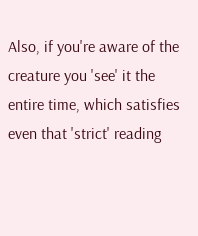Also, if you're aware of the creature you 'see' it the entire time, which satisfies even that 'strict' reading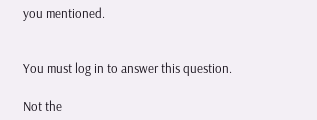you mentioned.


You must log in to answer this question.

Not the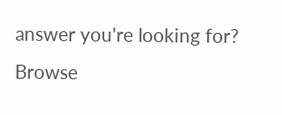answer you're looking for? Browse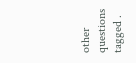other questions tagged .